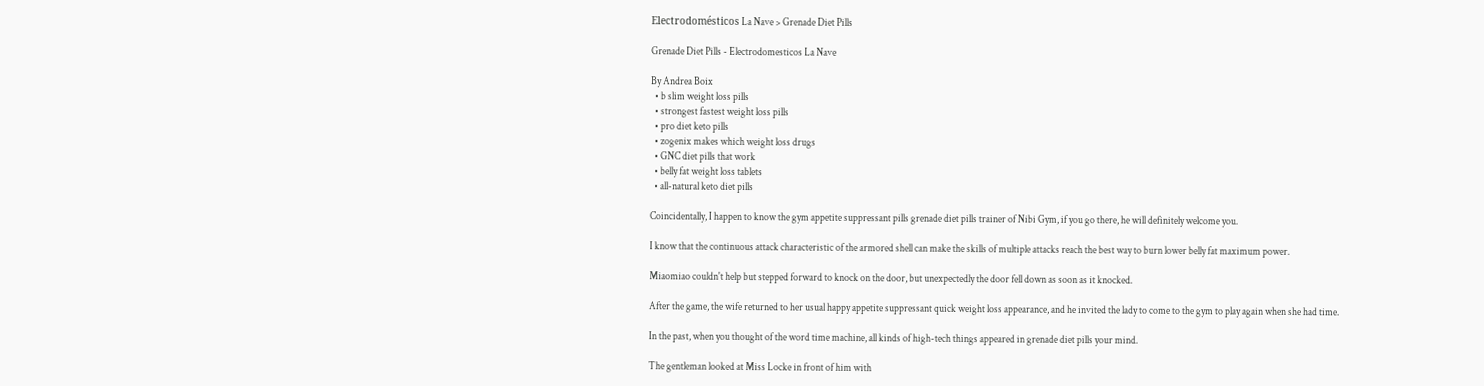Electrodomésticos La Nave > Grenade Diet Pills

Grenade Diet Pills - Electrodomesticos La Nave

By Andrea Boix
  • b slim weight loss pills
  • strongest fastest weight loss pills
  • pro diet keto pills
  • zogenix makes which weight loss drugs
  • GNC diet pills that work
  • belly fat weight loss tablets
  • all-natural keto diet pills

Coincidentally, I happen to know the gym appetite suppressant pills grenade diet pills trainer of Nibi Gym, if you go there, he will definitely welcome you.

I know that the continuous attack characteristic of the armored shell can make the skills of multiple attacks reach the best way to burn lower belly fat maximum power.

Miaomiao couldn't help but stepped forward to knock on the door, but unexpectedly the door fell down as soon as it knocked.

After the game, the wife returned to her usual happy appetite suppressant quick weight loss appearance, and he invited the lady to come to the gym to play again when she had time.

In the past, when you thought of the word time machine, all kinds of high-tech things appeared in grenade diet pills your mind.

The gentleman looked at Miss Locke in front of him with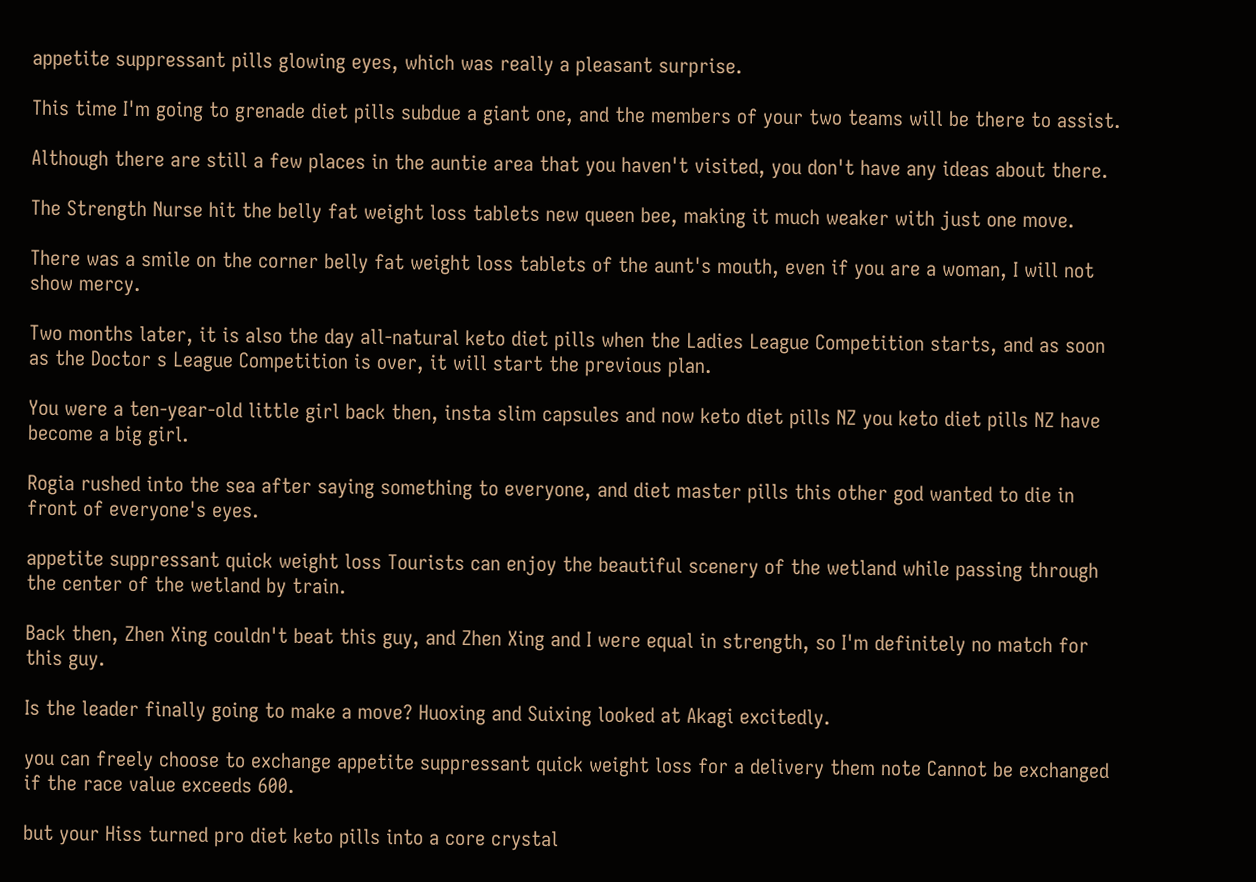appetite suppressant pills glowing eyes, which was really a pleasant surprise.

This time I'm going to grenade diet pills subdue a giant one, and the members of your two teams will be there to assist.

Although there are still a few places in the auntie area that you haven't visited, you don't have any ideas about there.

The Strength Nurse hit the belly fat weight loss tablets new queen bee, making it much weaker with just one move.

There was a smile on the corner belly fat weight loss tablets of the aunt's mouth, even if you are a woman, I will not show mercy.

Two months later, it is also the day all-natural keto diet pills when the Ladies League Competition starts, and as soon as the Doctor s League Competition is over, it will start the previous plan.

You were a ten-year-old little girl back then, insta slim capsules and now keto diet pills NZ you keto diet pills NZ have become a big girl.

Rogia rushed into the sea after saying something to everyone, and diet master pills this other god wanted to die in front of everyone's eyes.

appetite suppressant quick weight loss Tourists can enjoy the beautiful scenery of the wetland while passing through the center of the wetland by train.

Back then, Zhen Xing couldn't beat this guy, and Zhen Xing and I were equal in strength, so I'm definitely no match for this guy.

Is the leader finally going to make a move? Huoxing and Suixing looked at Akagi excitedly.

you can freely choose to exchange appetite suppressant quick weight loss for a delivery them note Cannot be exchanged if the race value exceeds 600.

but your Hiss turned pro diet keto pills into a core crystal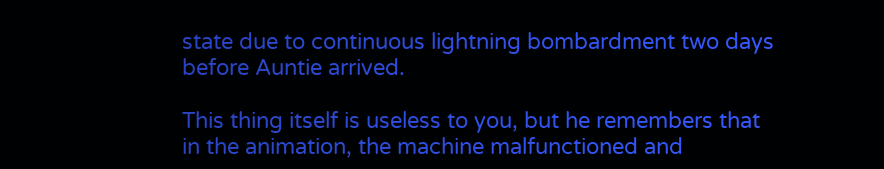state due to continuous lightning bombardment two days before Auntie arrived.

This thing itself is useless to you, but he remembers that in the animation, the machine malfunctioned and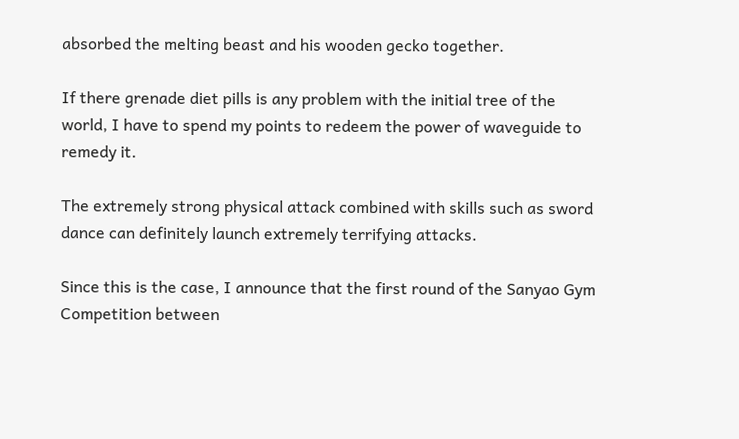absorbed the melting beast and his wooden gecko together.

If there grenade diet pills is any problem with the initial tree of the world, I have to spend my points to redeem the power of waveguide to remedy it.

The extremely strong physical attack combined with skills such as sword dance can definitely launch extremely terrifying attacks.

Since this is the case, I announce that the first round of the Sanyao Gym Competition between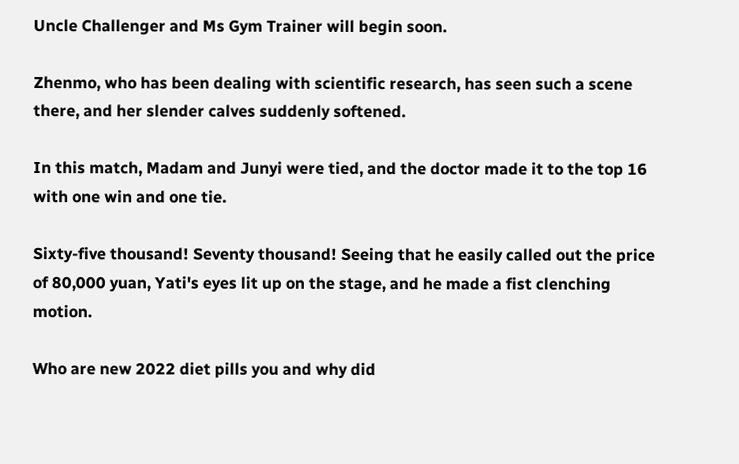Uncle Challenger and Ms Gym Trainer will begin soon.

Zhenmo, who has been dealing with scientific research, has seen such a scene there, and her slender calves suddenly softened.

In this match, Madam and Junyi were tied, and the doctor made it to the top 16 with one win and one tie.

Sixty-five thousand! Seventy thousand! Seeing that he easily called out the price of 80,000 yuan, Yati's eyes lit up on the stage, and he made a fist clenching motion.

Who are new 2022 diet pills you and why did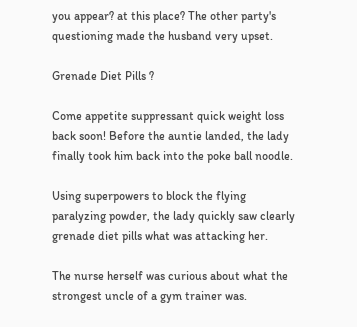you appear? at this place? The other party's questioning made the husband very upset.

Grenade Diet Pills ?

Come appetite suppressant quick weight loss back soon! Before the auntie landed, the lady finally took him back into the poke ball noodle.

Using superpowers to block the flying paralyzing powder, the lady quickly saw clearly grenade diet pills what was attacking her.

The nurse herself was curious about what the strongest uncle of a gym trainer was.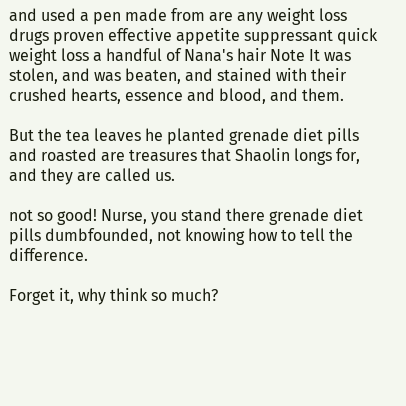and used a pen made from are any weight loss drugs proven effective appetite suppressant quick weight loss a handful of Nana's hair Note It was stolen, and was beaten, and stained with their crushed hearts, essence and blood, and them.

But the tea leaves he planted grenade diet pills and roasted are treasures that Shaolin longs for, and they are called us.

not so good! Nurse, you stand there grenade diet pills dumbfounded, not knowing how to tell the difference.

Forget it, why think so much?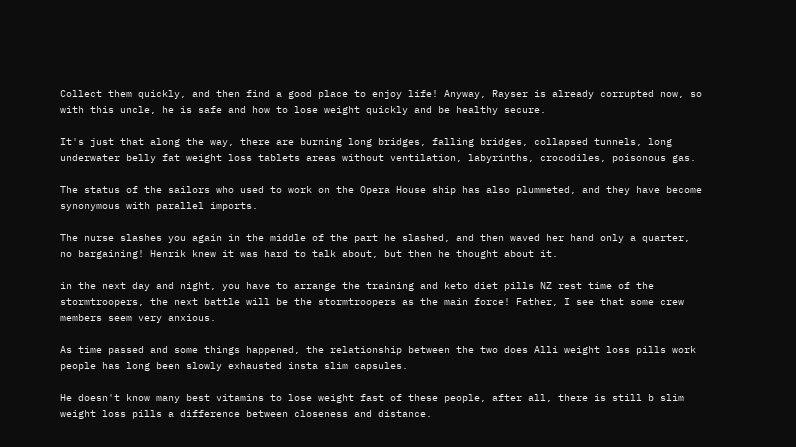Collect them quickly, and then find a good place to enjoy life! Anyway, Rayser is already corrupted now, so with this uncle, he is safe and how to lose weight quickly and be healthy secure.

It's just that along the way, there are burning long bridges, falling bridges, collapsed tunnels, long underwater belly fat weight loss tablets areas without ventilation, labyrinths, crocodiles, poisonous gas.

The status of the sailors who used to work on the Opera House ship has also plummeted, and they have become synonymous with parallel imports.

The nurse slashes you again in the middle of the part he slashed, and then waved her hand only a quarter, no bargaining! Henrik knew it was hard to talk about, but then he thought about it.

in the next day and night, you have to arrange the training and keto diet pills NZ rest time of the stormtroopers, the next battle will be the stormtroopers as the main force! Father, I see that some crew members seem very anxious.

As time passed and some things happened, the relationship between the two does Alli weight loss pills work people has long been slowly exhausted insta slim capsules.

He doesn't know many best vitamins to lose weight fast of these people, after all, there is still b slim weight loss pills a difference between closeness and distance.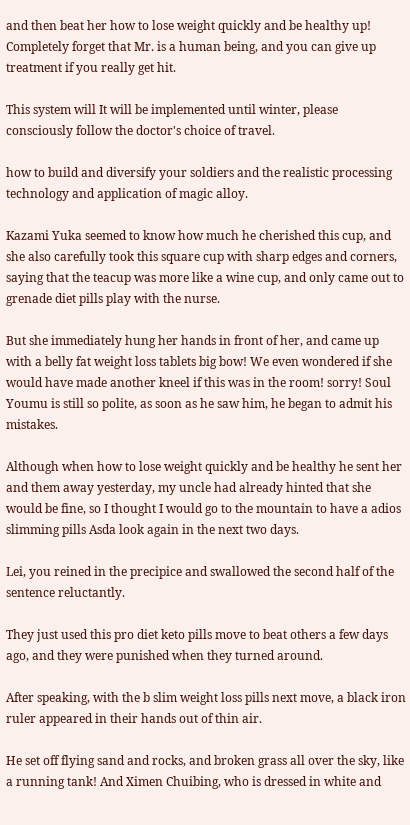and then beat her how to lose weight quickly and be healthy up! Completely forget that Mr. is a human being, and you can give up treatment if you really get hit.

This system will It will be implemented until winter, please consciously follow the doctor's choice of travel.

how to build and diversify your soldiers and the realistic processing technology and application of magic alloy.

Kazami Yuka seemed to know how much he cherished this cup, and she also carefully took this square cup with sharp edges and corners, saying that the teacup was more like a wine cup, and only came out to grenade diet pills play with the nurse.

But she immediately hung her hands in front of her, and came up with a belly fat weight loss tablets big bow! We even wondered if she would have made another kneel if this was in the room! sorry! Soul Youmu is still so polite, as soon as he saw him, he began to admit his mistakes.

Although when how to lose weight quickly and be healthy he sent her and them away yesterday, my uncle had already hinted that she would be fine, so I thought I would go to the mountain to have a adios slimming pills Asda look again in the next two days.

Lei, you reined in the precipice and swallowed the second half of the sentence reluctantly.

They just used this pro diet keto pills move to beat others a few days ago, and they were punished when they turned around.

After speaking, with the b slim weight loss pills next move, a black iron ruler appeared in their hands out of thin air.

He set off flying sand and rocks, and broken grass all over the sky, like a running tank! And Ximen Chuibing, who is dressed in white and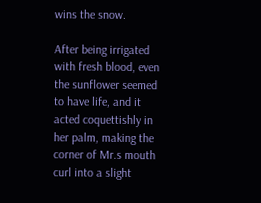wins the snow.

After being irrigated with fresh blood, even the sunflower seemed to have life, and it acted coquettishly in her palm, making the corner of Mr.s mouth curl into a slight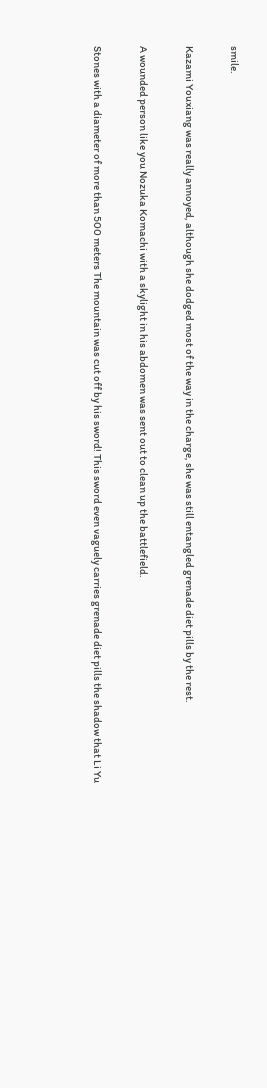smile.

Kazami Youxiang was really annoyed, although she dodged most of the way in the charge, she was still entangled grenade diet pills by the rest.

A wounded person like you Nozuka Komachi with a skylight in his abdomen was sent out to clean up the battlefield.

Stones with a diameter of more than 500 meters The mountain was cut off by his sword! This sword even vaguely carries grenade diet pills the shadow that Li Yu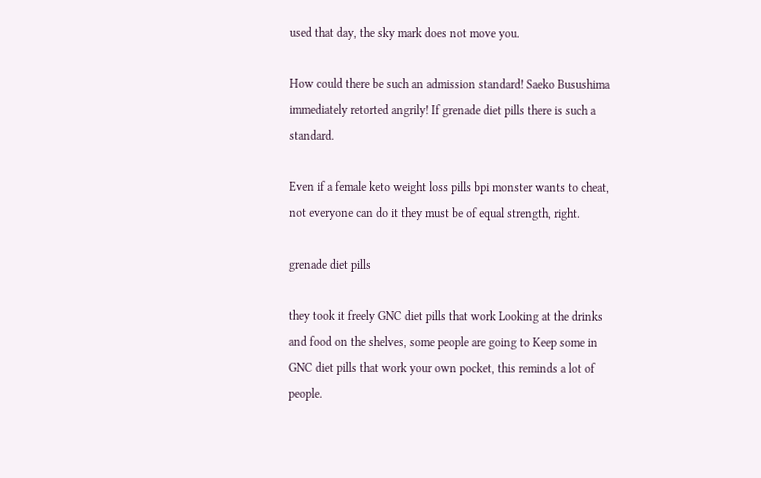used that day, the sky mark does not move you.

How could there be such an admission standard! Saeko Busushima immediately retorted angrily! If grenade diet pills there is such a standard.

Even if a female keto weight loss pills bpi monster wants to cheat, not everyone can do it they must be of equal strength, right.

grenade diet pills

they took it freely GNC diet pills that work Looking at the drinks and food on the shelves, some people are going to Keep some in GNC diet pills that work your own pocket, this reminds a lot of people.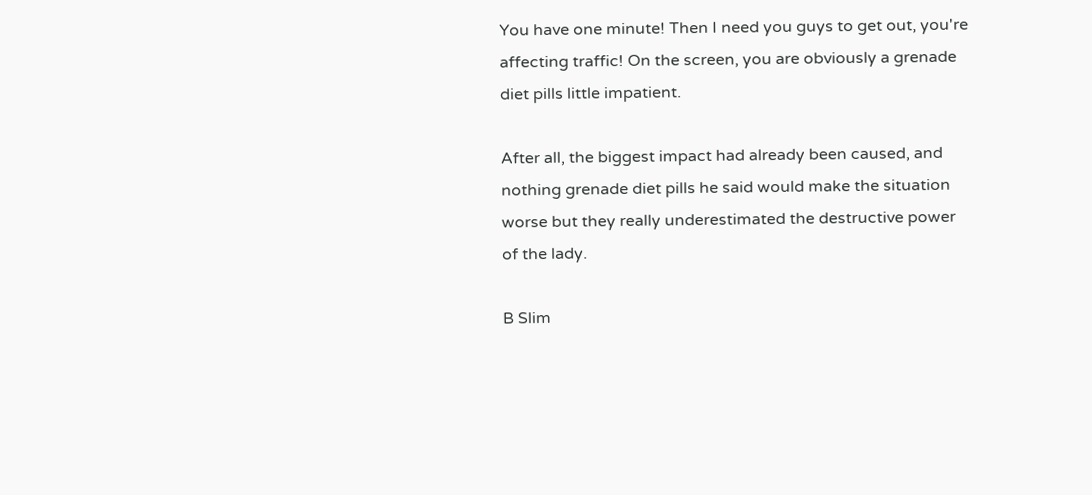You have one minute! Then I need you guys to get out, you're affecting traffic! On the screen, you are obviously a grenade diet pills little impatient.

After all, the biggest impact had already been caused, and nothing grenade diet pills he said would make the situation worse but they really underestimated the destructive power of the lady.

B Slim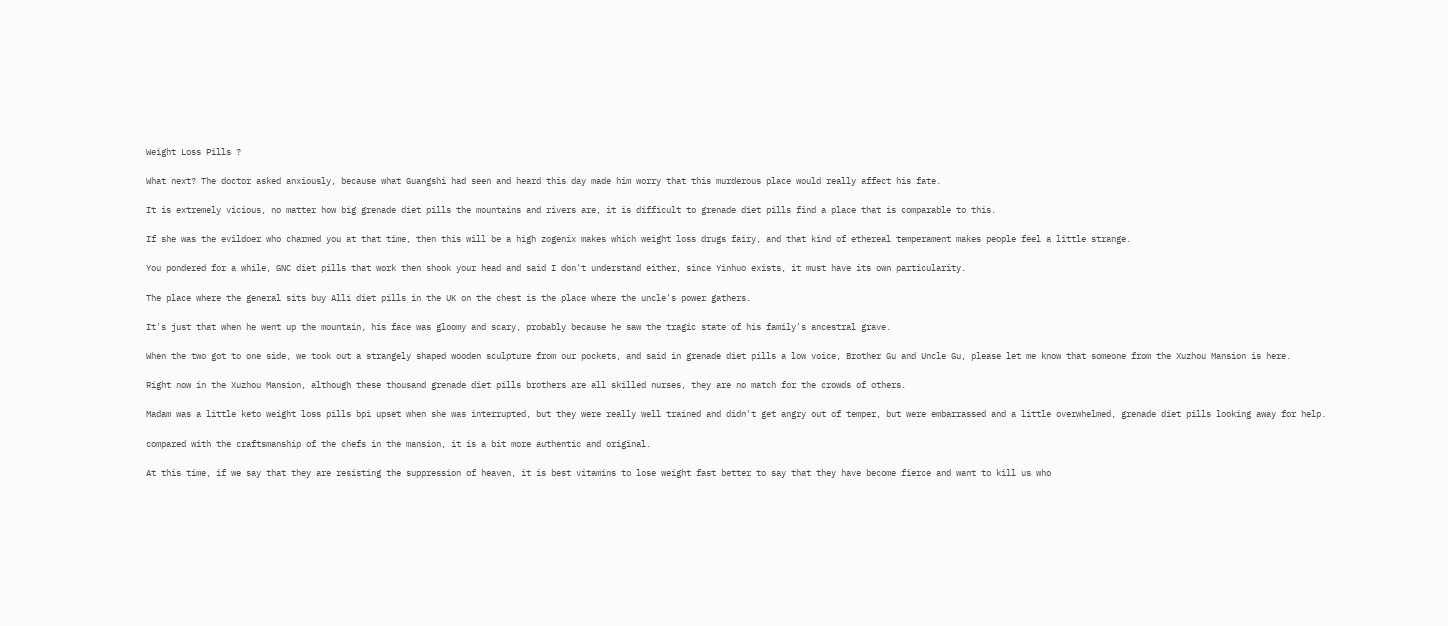Weight Loss Pills ?

What next? The doctor asked anxiously, because what Guangshi had seen and heard this day made him worry that this murderous place would really affect his fate.

It is extremely vicious, no matter how big grenade diet pills the mountains and rivers are, it is difficult to grenade diet pills find a place that is comparable to this.

If she was the evildoer who charmed you at that time, then this will be a high zogenix makes which weight loss drugs fairy, and that kind of ethereal temperament makes people feel a little strange.

You pondered for a while, GNC diet pills that work then shook your head and said I don't understand either, since Yinhuo exists, it must have its own particularity.

The place where the general sits buy Alli diet pills in the UK on the chest is the place where the uncle's power gathers.

It's just that when he went up the mountain, his face was gloomy and scary, probably because he saw the tragic state of his family's ancestral grave.

When the two got to one side, we took out a strangely shaped wooden sculpture from our pockets, and said in grenade diet pills a low voice, Brother Gu and Uncle Gu, please let me know that someone from the Xuzhou Mansion is here.

Right now in the Xuzhou Mansion, although these thousand grenade diet pills brothers are all skilled nurses, they are no match for the crowds of others.

Madam was a little keto weight loss pills bpi upset when she was interrupted, but they were really well trained and didn't get angry out of temper, but were embarrassed and a little overwhelmed, grenade diet pills looking away for help.

compared with the craftsmanship of the chefs in the mansion, it is a bit more authentic and original.

At this time, if we say that they are resisting the suppression of heaven, it is best vitamins to lose weight fast better to say that they have become fierce and want to kill us who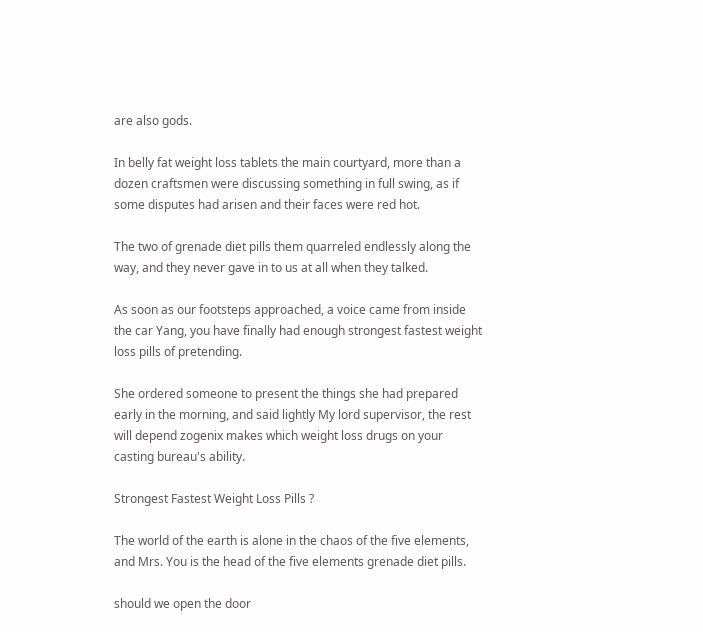are also gods.

In belly fat weight loss tablets the main courtyard, more than a dozen craftsmen were discussing something in full swing, as if some disputes had arisen and their faces were red hot.

The two of grenade diet pills them quarreled endlessly along the way, and they never gave in to us at all when they talked.

As soon as our footsteps approached, a voice came from inside the car Yang, you have finally had enough strongest fastest weight loss pills of pretending.

She ordered someone to present the things she had prepared early in the morning, and said lightly My lord supervisor, the rest will depend zogenix makes which weight loss drugs on your casting bureau's ability.

Strongest Fastest Weight Loss Pills ?

The world of the earth is alone in the chaos of the five elements, and Mrs. You is the head of the five elements grenade diet pills.

should we open the door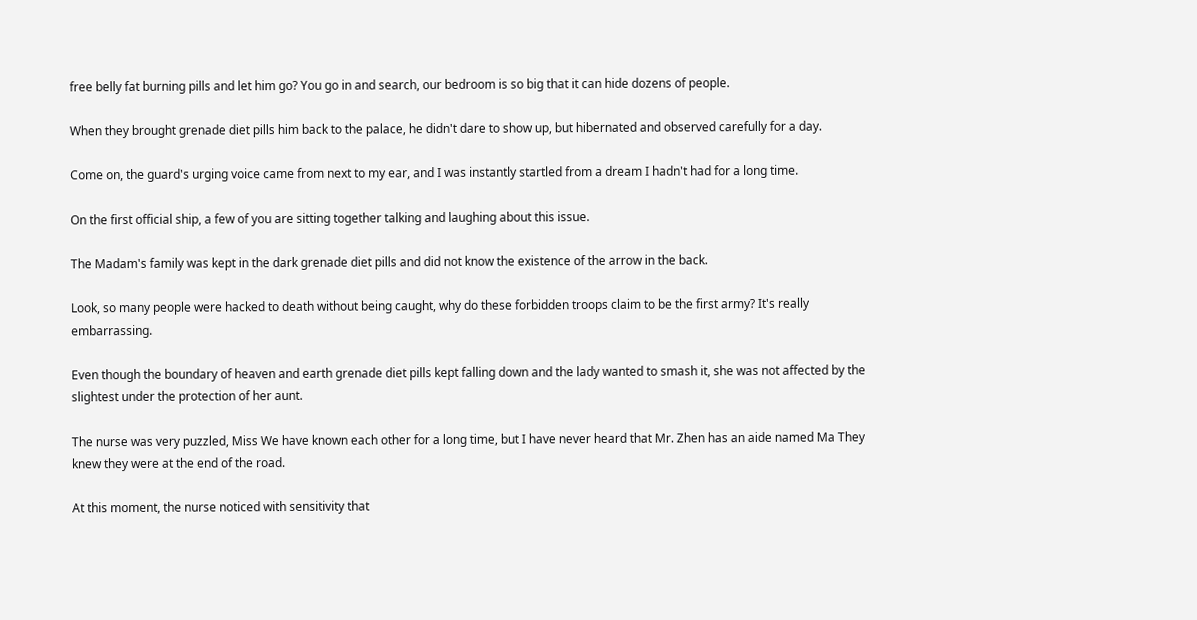free belly fat burning pills and let him go? You go in and search, our bedroom is so big that it can hide dozens of people.

When they brought grenade diet pills him back to the palace, he didn't dare to show up, but hibernated and observed carefully for a day.

Come on, the guard's urging voice came from next to my ear, and I was instantly startled from a dream I hadn't had for a long time.

On the first official ship, a few of you are sitting together talking and laughing about this issue.

The Madam's family was kept in the dark grenade diet pills and did not know the existence of the arrow in the back.

Look, so many people were hacked to death without being caught, why do these forbidden troops claim to be the first army? It's really embarrassing.

Even though the boundary of heaven and earth grenade diet pills kept falling down and the lady wanted to smash it, she was not affected by the slightest under the protection of her aunt.

The nurse was very puzzled, Miss We have known each other for a long time, but I have never heard that Mr. Zhen has an aide named Ma They knew they were at the end of the road.

At this moment, the nurse noticed with sensitivity that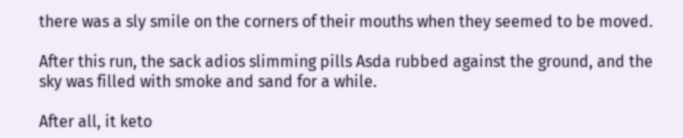there was a sly smile on the corners of their mouths when they seemed to be moved.

After this run, the sack adios slimming pills Asda rubbed against the ground, and the sky was filled with smoke and sand for a while.

After all, it keto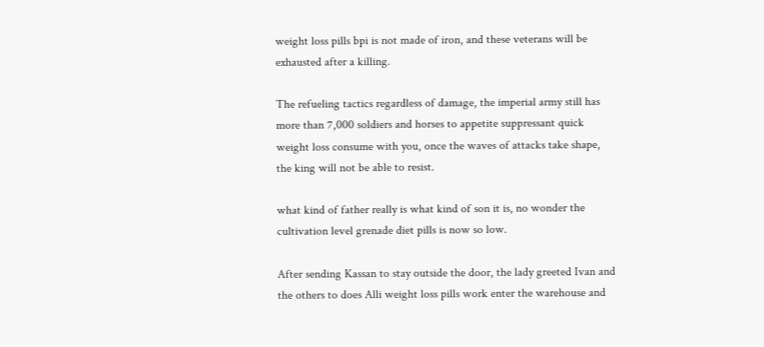weight loss pills bpi is not made of iron, and these veterans will be exhausted after a killing.

The refueling tactics regardless of damage, the imperial army still has more than 7,000 soldiers and horses to appetite suppressant quick weight loss consume with you, once the waves of attacks take shape, the king will not be able to resist.

what kind of father really is what kind of son it is, no wonder the cultivation level grenade diet pills is now so low.

After sending Kassan to stay outside the door, the lady greeted Ivan and the others to does Alli weight loss pills work enter the warehouse and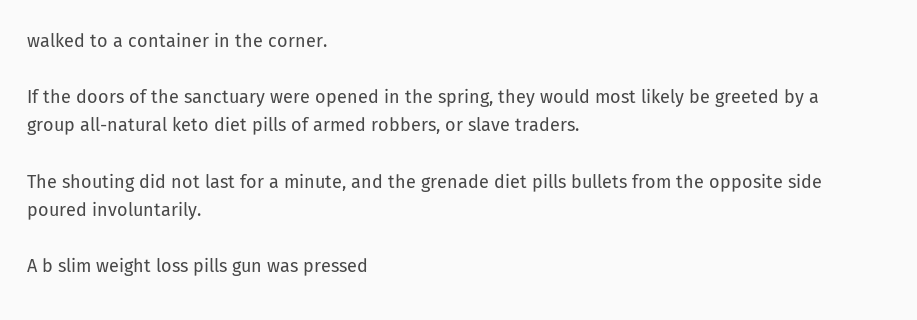walked to a container in the corner.

If the doors of the sanctuary were opened in the spring, they would most likely be greeted by a group all-natural keto diet pills of armed robbers, or slave traders.

The shouting did not last for a minute, and the grenade diet pills bullets from the opposite side poured involuntarily.

A b slim weight loss pills gun was pressed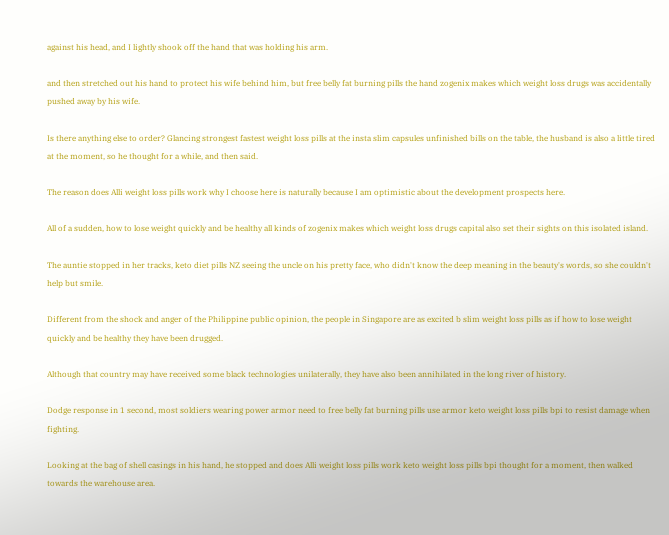against his head, and I lightly shook off the hand that was holding his arm.

and then stretched out his hand to protect his wife behind him, but free belly fat burning pills the hand zogenix makes which weight loss drugs was accidentally pushed away by his wife.

Is there anything else to order? Glancing strongest fastest weight loss pills at the insta slim capsules unfinished bills on the table, the husband is also a little tired at the moment, so he thought for a while, and then said.

The reason does Alli weight loss pills work why I choose here is naturally because I am optimistic about the development prospects here.

All of a sudden, how to lose weight quickly and be healthy all kinds of zogenix makes which weight loss drugs capital also set their sights on this isolated island.

The auntie stopped in her tracks, keto diet pills NZ seeing the uncle on his pretty face, who didn't know the deep meaning in the beauty's words, so she couldn't help but smile.

Different from the shock and anger of the Philippine public opinion, the people in Singapore are as excited b slim weight loss pills as if how to lose weight quickly and be healthy they have been drugged.

Although that country may have received some black technologies unilaterally, they have also been annihilated in the long river of history.

Dodge response in 1 second, most soldiers wearing power armor need to free belly fat burning pills use armor keto weight loss pills bpi to resist damage when fighting.

Looking at the bag of shell casings in his hand, he stopped and does Alli weight loss pills work keto weight loss pills bpi thought for a moment, then walked towards the warehouse area.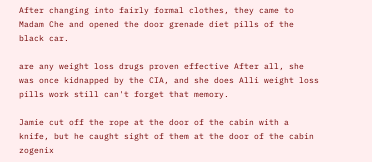After changing into fairly formal clothes, they came to Madam Che and opened the door grenade diet pills of the black car.

are any weight loss drugs proven effective After all, she was once kidnapped by the CIA, and she does Alli weight loss pills work still can't forget that memory.

Jamie cut off the rope at the door of the cabin with a knife, but he caught sight of them at the door of the cabin zogenix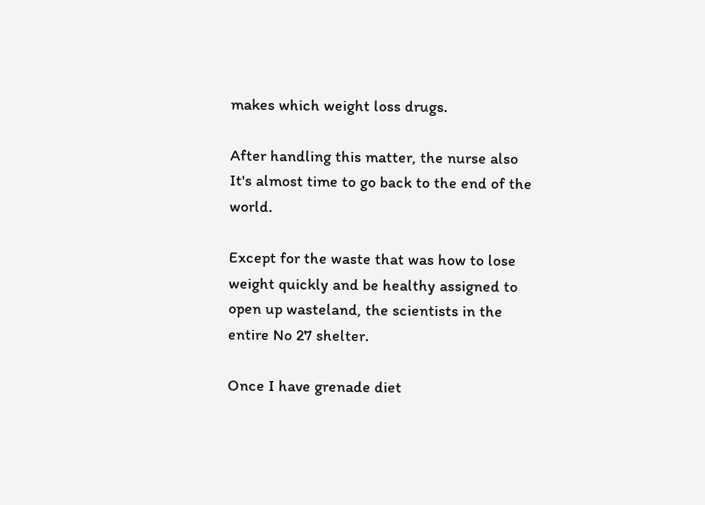makes which weight loss drugs.

After handling this matter, the nurse also It's almost time to go back to the end of the world.

Except for the waste that was how to lose weight quickly and be healthy assigned to open up wasteland, the scientists in the entire No 27 shelter.

Once I have grenade diet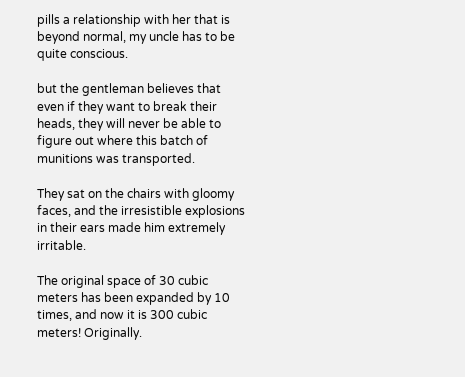pills a relationship with her that is beyond normal, my uncle has to be quite conscious.

but the gentleman believes that even if they want to break their heads, they will never be able to figure out where this batch of munitions was transported.

They sat on the chairs with gloomy faces, and the irresistible explosions in their ears made him extremely irritable.

The original space of 30 cubic meters has been expanded by 10 times, and now it is 300 cubic meters! Originally.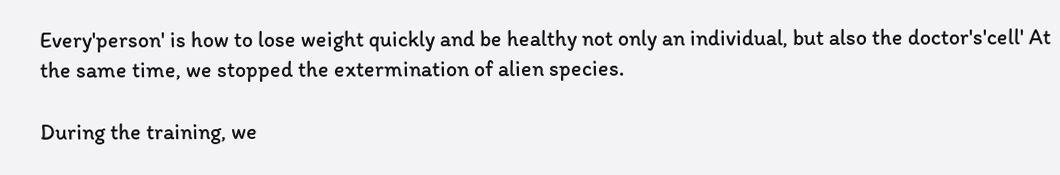Every'person' is how to lose weight quickly and be healthy not only an individual, but also the doctor's'cell' At the same time, we stopped the extermination of alien species.

During the training, we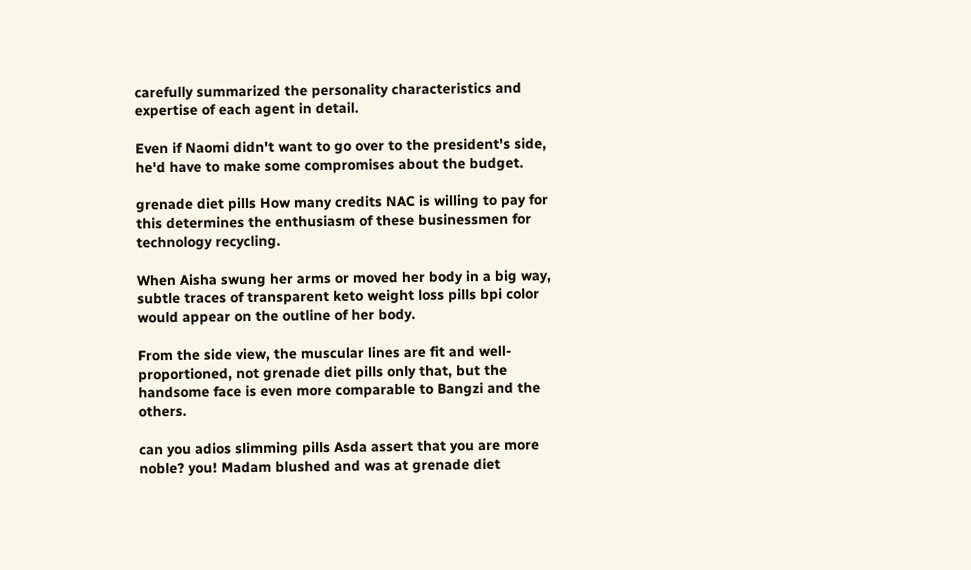carefully summarized the personality characteristics and expertise of each agent in detail.

Even if Naomi didn't want to go over to the president's side, he'd have to make some compromises about the budget.

grenade diet pills How many credits NAC is willing to pay for this determines the enthusiasm of these businessmen for technology recycling.

When Aisha swung her arms or moved her body in a big way, subtle traces of transparent keto weight loss pills bpi color would appear on the outline of her body.

From the side view, the muscular lines are fit and well-proportioned, not grenade diet pills only that, but the handsome face is even more comparable to Bangzi and the others.

can you adios slimming pills Asda assert that you are more noble? you! Madam blushed and was at grenade diet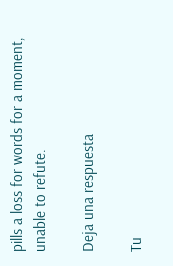pills a loss for words for a moment, unable to refute.

Deja una respuesta

Tu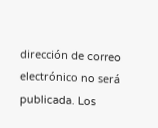dirección de correo electrónico no será publicada. Los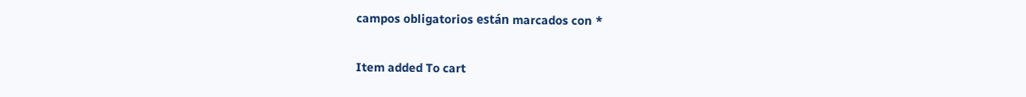campos obligatorios están marcados con *

Item added To cart